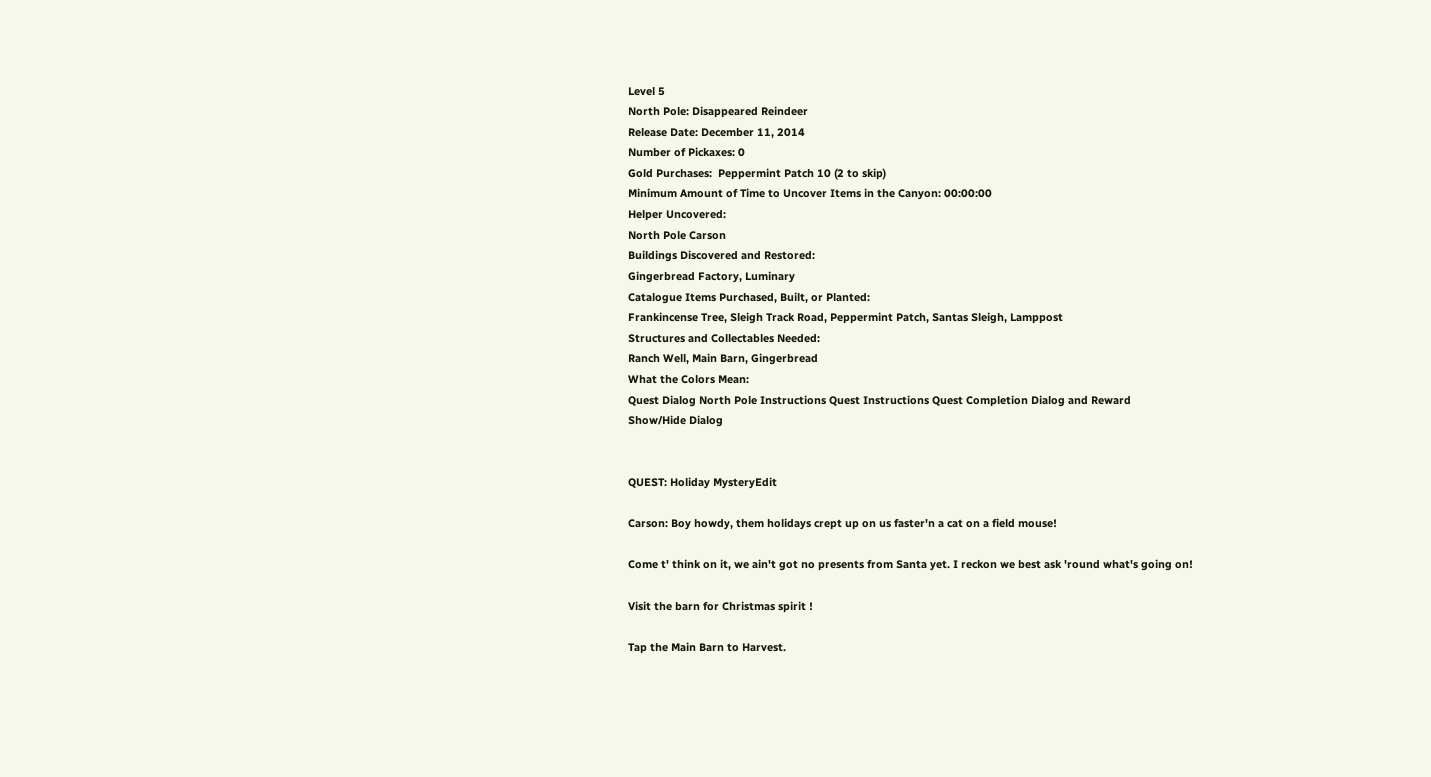Level 5
North Pole: Disappeared Reindeer
Release Date: December 11, 2014
Number of Pickaxes: 0
Gold Purchases:  Peppermint Patch 10 (2 to skip)
Minimum Amount of Time to Uncover Items in the Canyon: 00:00:00
Helper Uncovered:
North Pole Carson
Buildings Discovered and Restored:
Gingerbread Factory, Luminary
Catalogue Items Purchased, Built, or Planted:
Frankincense Tree, Sleigh Track Road, Peppermint Patch, Santas Sleigh, Lamppost
Structures and Collectables Needed:
Ranch Well, Main Barn, Gingerbread
What the Colors Mean:
Quest Dialog North Pole Instructions Quest Instructions Quest Completion Dialog and Reward
Show/Hide Dialog


QUEST: Holiday MysteryEdit

Carson: Boy howdy, them holidays crept up on us faster'n a cat on a field mouse!

Come t' think on it, we ain't got no presents from Santa yet. I reckon we best ask 'round what's going on!

Visit the barn for Christmas spirit !

Tap the Main Barn to Harvest.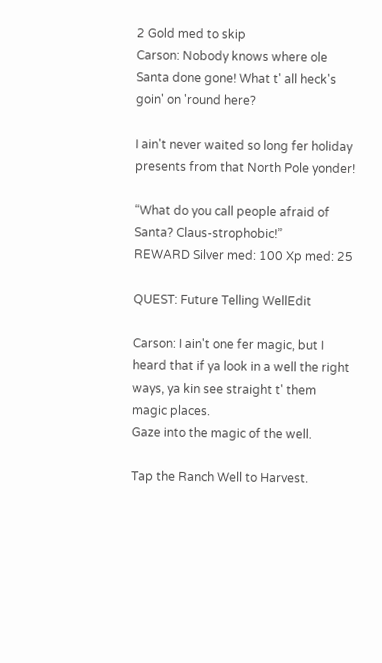2 Gold med to skip
Carson: Nobody knows where ole Santa done gone! What t' all heck's goin' on 'round here?

I ain't never waited so long fer holiday presents from that North Pole yonder!

“What do you call people afraid of Santa? Claus-strophobic!”
REWARD Silver med: 100 Xp med: 25

QUEST: Future Telling WellEdit

Carson: I ain't one fer magic, but I heard that if ya look in a well the right ways, ya kin see straight t' them magic places.
Gaze into the magic of the well.

Tap the Ranch Well to Harvest.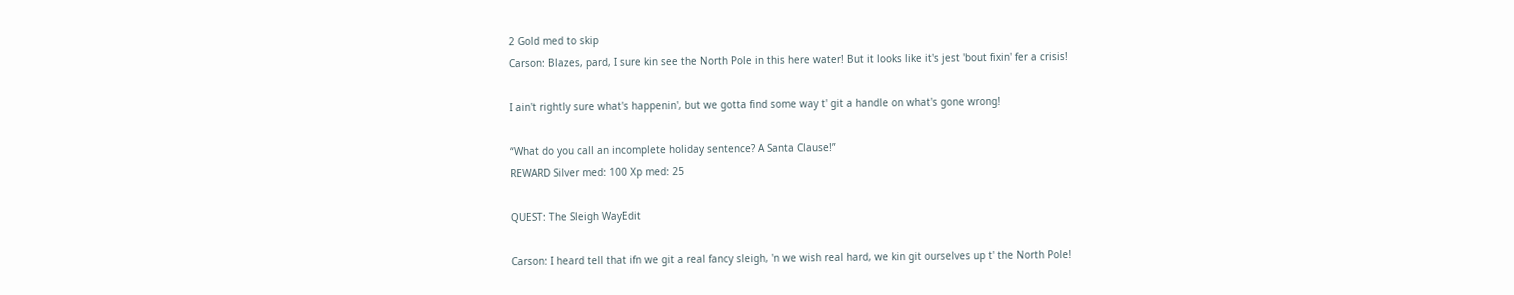2 Gold med to skip
Carson: Blazes, pard, I sure kin see the North Pole in this here water! But it looks like it's jest 'bout fixin' fer a crisis!

I ain't rightly sure what's happenin', but we gotta find some way t' git a handle on what's gone wrong!

“What do you call an incomplete holiday sentence? A Santa Clause!”
REWARD Silver med: 100 Xp med: 25

QUEST: The Sleigh WayEdit

Carson: I heard tell that ifn we git a real fancy sleigh, 'n we wish real hard, we kin git ourselves up t' the North Pole!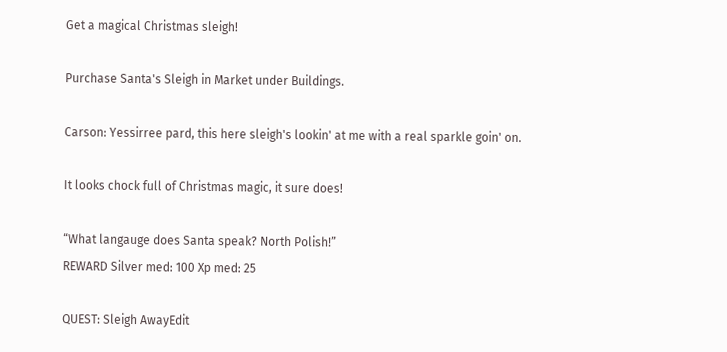Get a magical Christmas sleigh!

Purchase Santa's Sleigh in Market under Buildings.

Carson: Yessirree pard, this here sleigh's lookin' at me with a real sparkle goin' on.

It looks chock full of Christmas magic, it sure does!

“What langauge does Santa speak? North Polish!”
REWARD Silver med: 100 Xp med: 25

QUEST: Sleigh AwayEdit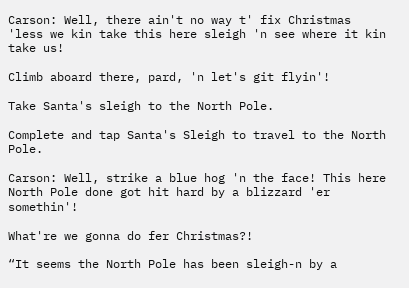Carson: Well, there ain't no way t' fix Christmas 'less we kin take this here sleigh 'n see where it kin take us!

Climb aboard there, pard, 'n let's git flyin'!

Take Santa's sleigh to the North Pole.

Complete and tap Santa's Sleigh to travel to the North Pole.

Carson: Well, strike a blue hog 'n the face! This here North Pole done got hit hard by a blizzard 'er somethin'!

What're we gonna do fer Christmas?!

“It seems the North Pole has been sleigh-n by a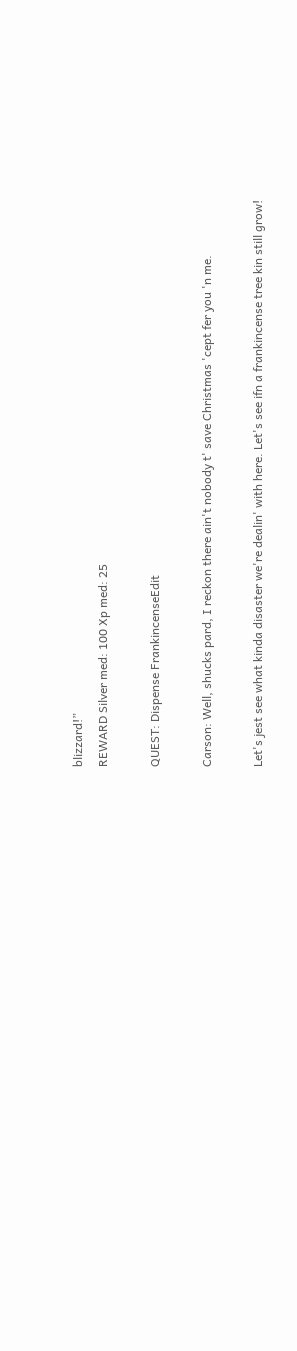blizzard!”
REWARD Silver med: 100 Xp med: 25

QUEST: Dispense FrankincenseEdit

Carson: Well, shucks pard, I reckon there ain't nobody t' save Christmas 'cept fer you 'n me.

Let's jest see what kinda disaster we're dealin' with here. Let's see ifn a frankincense tree kin still grow!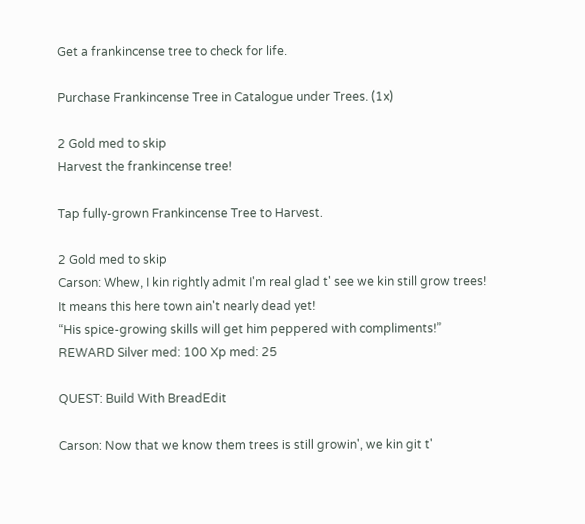Get a frankincense tree to check for life.

Purchase Frankincense Tree in Catalogue under Trees. (1x)

2 Gold med to skip
Harvest the frankincense tree!

Tap fully-grown Frankincense Tree to Harvest.

2 Gold med to skip
Carson: Whew, I kin rightly admit I'm real glad t' see we kin still grow trees! It means this here town ain't nearly dead yet!
“His spice-growing skills will get him peppered with compliments!”
REWARD Silver med: 100 Xp med: 25

QUEST: Build With BreadEdit

Carson: Now that we know them trees is still growin', we kin git t'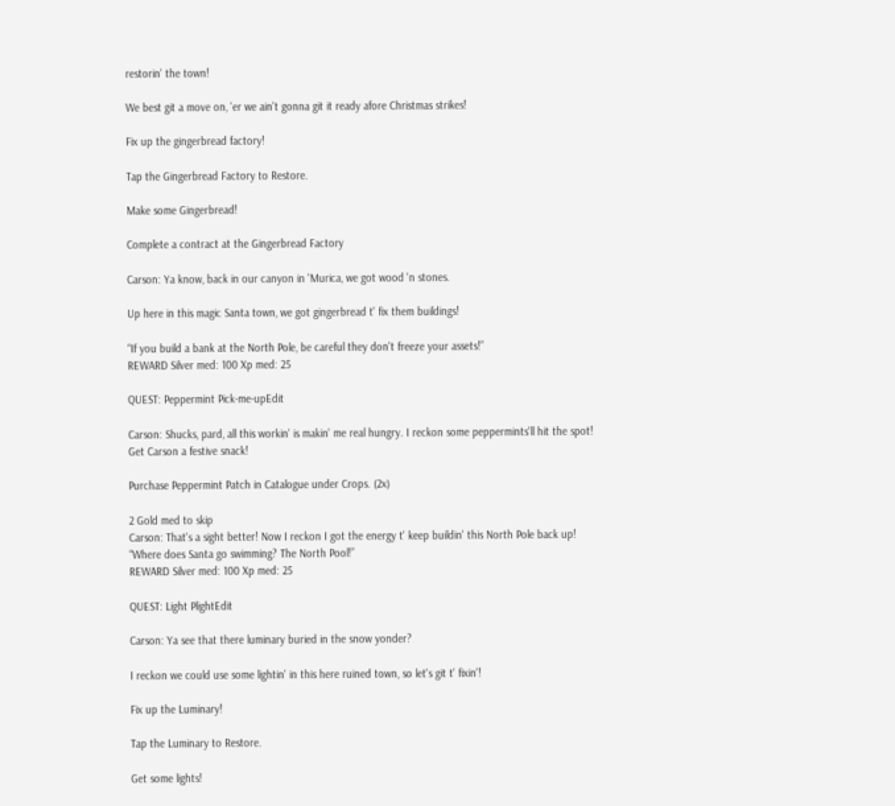restorin' the town!

We best git a move on, 'er we ain't gonna git it ready afore Christmas strikes!

Fix up the gingerbread factory!

Tap the Gingerbread Factory to Restore.

Make some Gingerbread!

Complete a contract at the Gingerbread Factory

Carson: Ya know, back in our canyon in 'Murica, we got wood 'n stones.

Up here in this magic Santa town, we got gingerbread t' fix them buildings!

“If you build a bank at the North Pole, be careful they don't freeze your assets!”
REWARD Silver med: 100 Xp med: 25

QUEST: Peppermint Pick-me-upEdit

Carson: Shucks, pard, all this workin' is makin' me real hungry. I reckon some peppermints'll hit the spot!
Get Carson a festive snack!

Purchase Peppermint Patch in Catalogue under Crops. (2x)

2 Gold med to skip
Carson: That's a sight better! Now I reckon I got the energy t' keep buildin' this North Pole back up!
“Where does Santa go swimming? The North Pool!”
REWARD Silver med: 100 Xp med: 25

QUEST: Light PlightEdit

Carson: Ya see that there luminary buried in the snow yonder?

I reckon we could use some lightin' in this here ruined town, so let's git t' fixin'!

Fix up the Luminary!

Tap the Luminary to Restore.

Get some lights!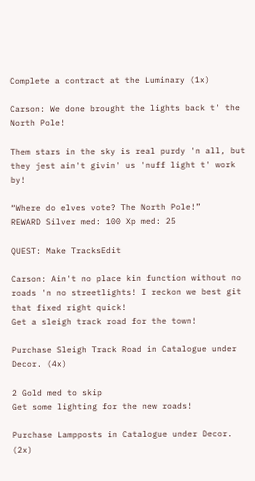Complete a contract at the Luminary (1x)

Carson: We done brought the lights back t' the North Pole!

Them stars in the sky is real purdy 'n all, but they jest ain't givin' us 'nuff light t' work by!

“Where do elves vote? The North Pole!”
REWARD Silver med: 100 Xp med: 25

QUEST: Make TracksEdit

Carson: Ain't no place kin function without no roads 'n no streetlights! I reckon we best git that fixed right quick!
Get a sleigh track road for the town!

Purchase Sleigh Track Road in Catalogue under Decor. (4x)

2 Gold med to skip
Get some lighting for the new roads!

Purchase Lampposts in Catalogue under Decor. (2x)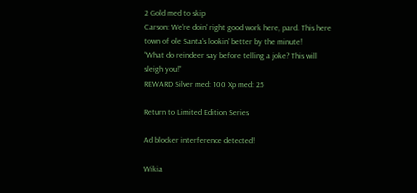2 Gold med to skip
Carson: We're doin' right good work here, pard. This here town of ole Santa's lookin' better by the minute!
“What do reindeer say before telling a joke? This will sleigh you!”
REWARD Silver med: 100 Xp med: 25

Return to Limited Edition Series

Ad blocker interference detected!

Wikia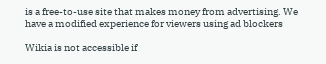is a free-to-use site that makes money from advertising. We have a modified experience for viewers using ad blockers

Wikia is not accessible if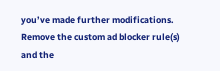you’ve made further modifications. Remove the custom ad blocker rule(s) and the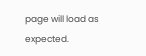page will load as expected.